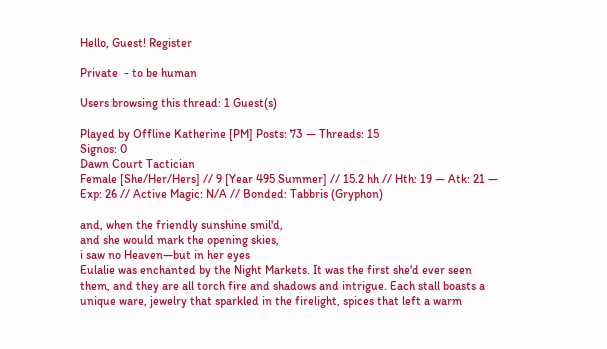Hello, Guest! Register

Private  - to be human

Users browsing this thread: 1 Guest(s)

Played by Offline Katherine [PM] Posts: 73 — Threads: 15
Signos: 0
Dawn Court Tactician
Female [She/Her/Hers] // 9 [Year 495 Summer] // 15.2 hh // Hth: 19 — Atk: 21 — Exp: 26 // Active Magic: N/A // Bonded: Tabbris (Gryphon)

and, when the friendly sunshine smil'd,
and she would mark the opening skies,
i saw no Heaven—but in her eyes
Eulalie was enchanted by the Night Markets. It was the first she'd ever seen them, and they are all torch fire and shadows and intrigue. Each stall boasts a unique ware, jewelry that sparkled in the firelight, spices that left a warm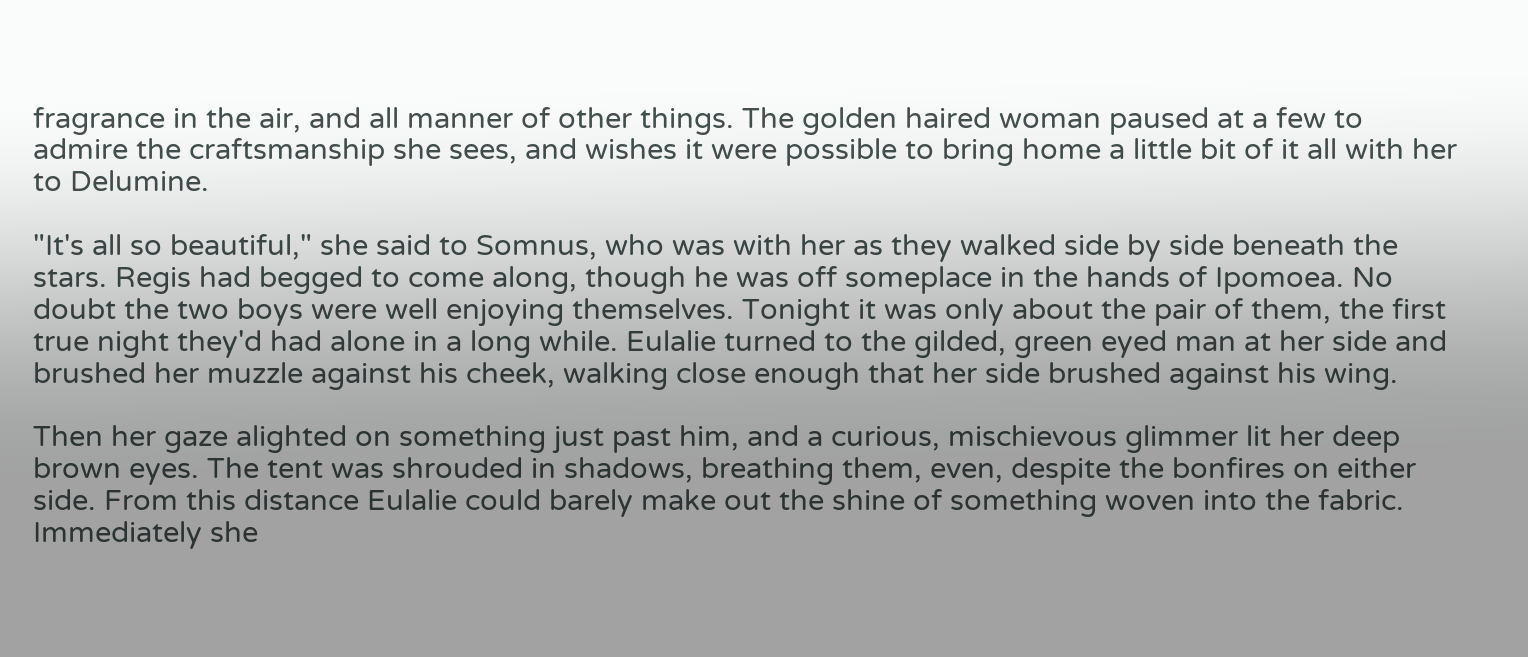fragrance in the air, and all manner of other things. The golden haired woman paused at a few to admire the craftsmanship she sees, and wishes it were possible to bring home a little bit of it all with her to Delumine.

"It's all so beautiful," she said to Somnus, who was with her as they walked side by side beneath the stars. Regis had begged to come along, though he was off someplace in the hands of Ipomoea. No doubt the two boys were well enjoying themselves. Tonight it was only about the pair of them, the first true night they'd had alone in a long while. Eulalie turned to the gilded, green eyed man at her side and brushed her muzzle against his cheek, walking close enough that her side brushed against his wing.

Then her gaze alighted on something just past him, and a curious, mischievous glimmer lit her deep brown eyes. The tent was shrouded in shadows, breathing them, even, despite the bonfires on either side. From this distance Eulalie could barely make out the shine of something woven into the fabric. Immediately she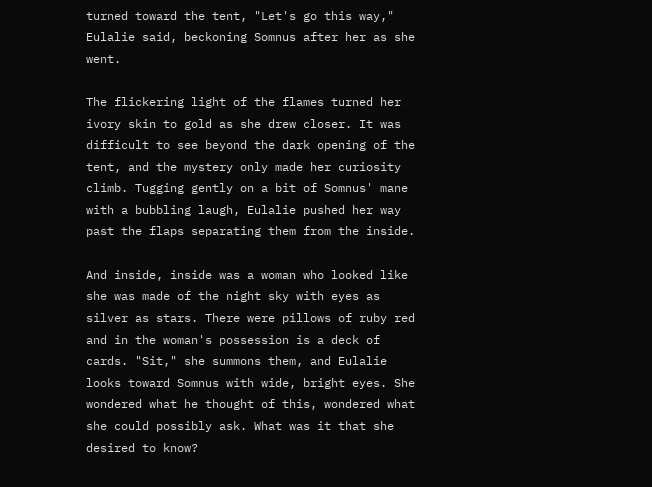turned toward the tent, "Let's go this way," Eulalie said, beckoning Somnus after her as she went.

The flickering light of the flames turned her ivory skin to gold as she drew closer. It was difficult to see beyond the dark opening of the tent, and the mystery only made her curiosity climb. Tugging gently on a bit of Somnus' mane with a bubbling laugh, Eulalie pushed her way past the flaps separating them from the inside.

And inside, inside was a woman who looked like she was made of the night sky with eyes as silver as stars. There were pillows of ruby red and in the woman's possession is a deck of cards. "Sit," she summons them, and Eulalie looks toward Somnus with wide, bright eyes. She wondered what he thought of this, wondered what she could possibly ask. What was it that she desired to know?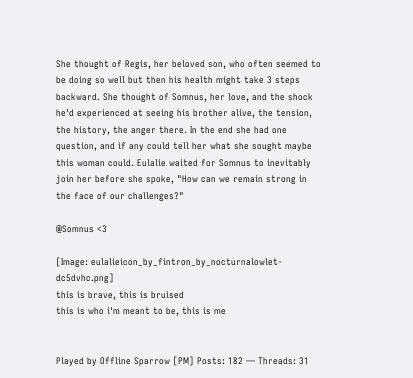She thought of Regis, her beloved son, who often seemed to be doing so well but then his health might take 3 steps backward. She thought of Somnus, her love, and the shock he'd experienced at seeing his brother alive, the tension, the history, the anger there. In the end she had one question, and if any could tell her what she sought maybe this woman could. Eulalie waited for Somnus to inevitably join her before she spoke, "How can we remain strong in the face of our challenges?"

@Somnus <3

[Image: eulalieicon_by_fintron_by_nocturnalowlet-dc5dvhc.png]
this is brave, this is bruised
this is who i'm meant to be, this is me


Played by Offline Sparrow [PM] Posts: 182 — Threads: 31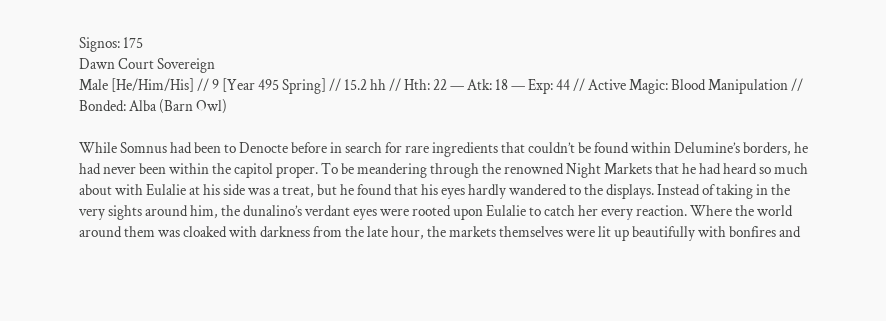Signos: 175
Dawn Court Sovereign
Male [He/Him/His] // 9 [Year 495 Spring] // 15.2 hh // Hth: 22 — Atk: 18 — Exp: 44 // Active Magic: Blood Manipulation // Bonded: Alba (Barn Owl)

While Somnus had been to Denocte before in search for rare ingredients that couldn’t be found within Delumine’s borders, he had never been within the capitol proper. To be meandering through the renowned Night Markets that he had heard so much about with Eulalie at his side was a treat, but he found that his eyes hardly wandered to the displays. Instead of taking in the very sights around him, the dunalino’s verdant eyes were rooted upon Eulalie to catch her every reaction. Where the world around them was cloaked with darkness from the late hour, the markets themselves were lit up beautifully with bonfires and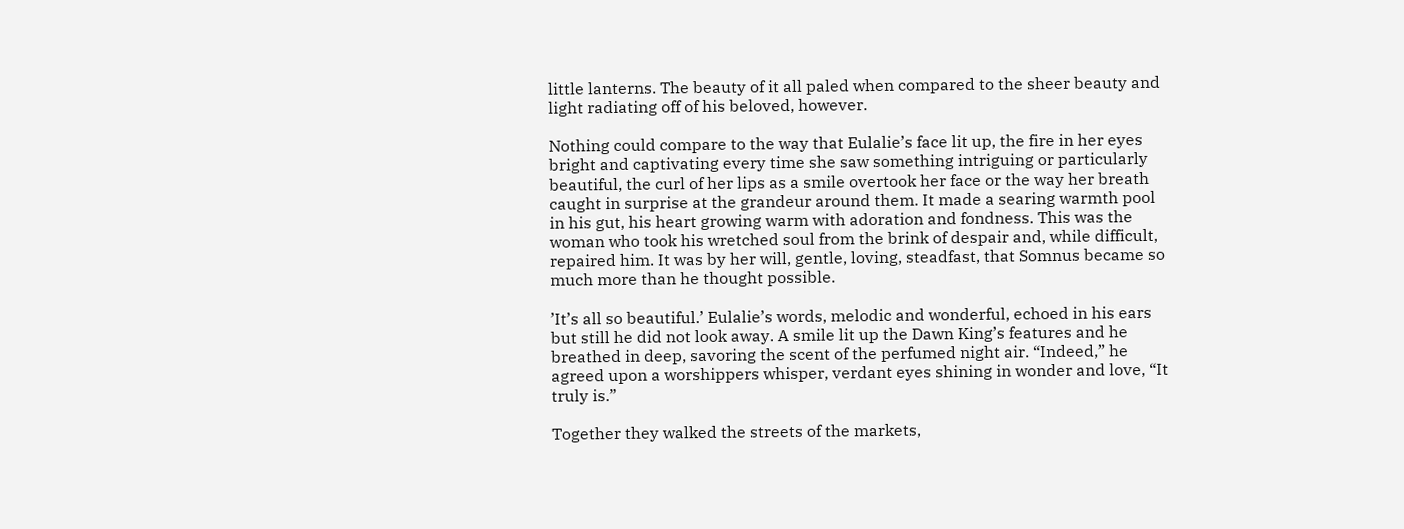little lanterns. The beauty of it all paled when compared to the sheer beauty and light radiating off of his beloved, however.

Nothing could compare to the way that Eulalie’s face lit up, the fire in her eyes bright and captivating every time she saw something intriguing or particularly beautiful, the curl of her lips as a smile overtook her face or the way her breath caught in surprise at the grandeur around them. It made a searing warmth pool in his gut, his heart growing warm with adoration and fondness. This was the woman who took his wretched soul from the brink of despair and, while difficult, repaired him. It was by her will, gentle, loving, steadfast, that Somnus became so much more than he thought possible.

’It’s all so beautiful.’ Eulalie’s words, melodic and wonderful, echoed in his ears but still he did not look away. A smile lit up the Dawn King’s features and he breathed in deep, savoring the scent of the perfumed night air. “Indeed,” he agreed upon a worshippers whisper, verdant eyes shining in wonder and love, “It truly is.”

Together they walked the streets of the markets,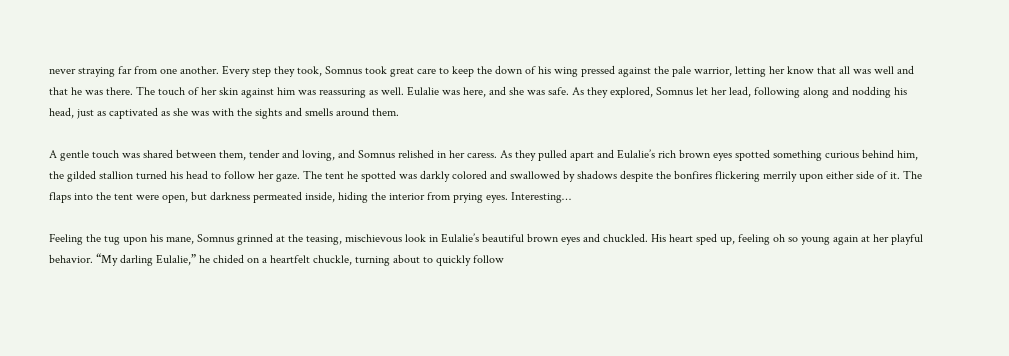never straying far from one another. Every step they took, Somnus took great care to keep the down of his wing pressed against the pale warrior, letting her know that all was well and that he was there. The touch of her skin against him was reassuring as well. Eulalie was here, and she was safe. As they explored, Somnus let her lead, following along and nodding his head, just as captivated as she was with the sights and smells around them.

A gentle touch was shared between them, tender and loving, and Somnus relished in her caress. As they pulled apart and Eulalie’s rich brown eyes spotted something curious behind him, the gilded stallion turned his head to follow her gaze. The tent he spotted was darkly colored and swallowed by shadows despite the bonfires flickering merrily upon either side of it. The flaps into the tent were open, but darkness permeated inside, hiding the interior from prying eyes. Interesting…

Feeling the tug upon his mane, Somnus grinned at the teasing, mischievous look in Eulalie’s beautiful brown eyes and chuckled. His heart sped up, feeling oh so young again at her playful behavior. “My darling Eulalie,” he chided on a heartfelt chuckle, turning about to quickly follow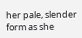her pale, slender form as she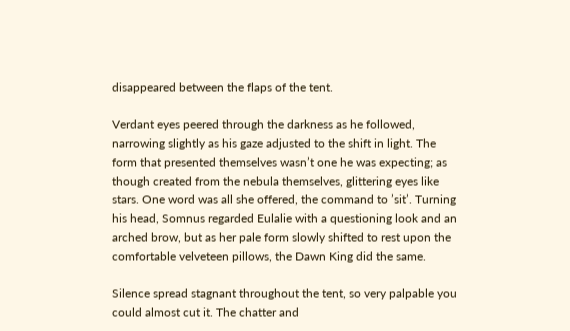disappeared between the flaps of the tent.

Verdant eyes peered through the darkness as he followed, narrowing slightly as his gaze adjusted to the shift in light. The form that presented themselves wasn’t one he was expecting; as though created from the nebula themselves, glittering eyes like stars. One word was all she offered, the command to ’sit’. Turning his head, Somnus regarded Eulalie with a questioning look and an arched brow, but as her pale form slowly shifted to rest upon the comfortable velveteen pillows, the Dawn King did the same.

Silence spread stagnant throughout the tent, so very palpable you could almost cut it. The chatter and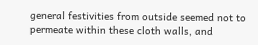general festivities from outside seemed not to permeate within these cloth walls, and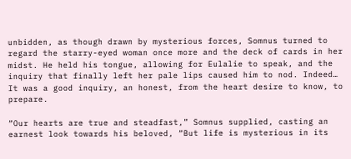unbidden, as though drawn by mysterious forces, Somnus turned to regard the starry-eyed woman once more and the deck of cards in her midst. He held his tongue, allowing for Eulalie to speak, and the inquiry that finally left her pale lips caused him to nod. Indeed… It was a good inquiry, an honest, from the heart desire to know, to prepare.

“Our hearts are true and steadfast,” Somnus supplied, casting an earnest look towards his beloved, “But life is mysterious in its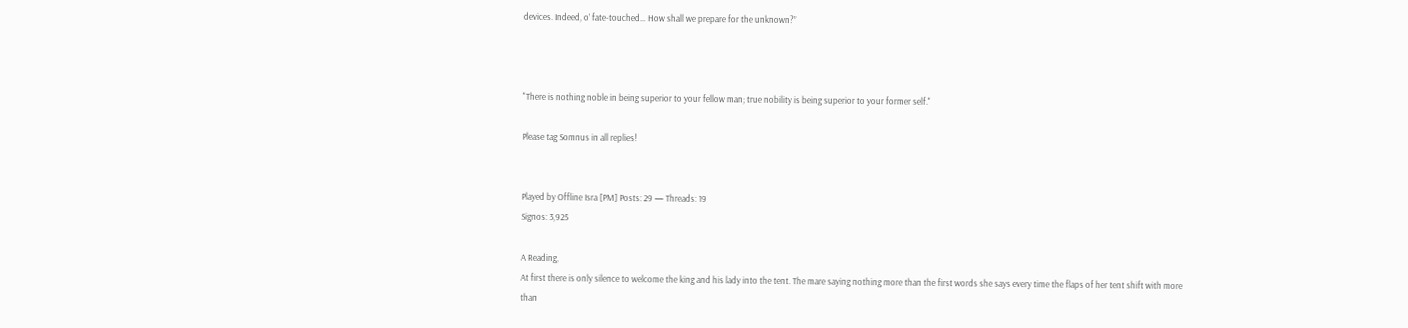devices. Indeed, o’ fate-touched… How shall we prepare for the unknown?”



"There is nothing noble in being superior to your fellow man; true nobility is being superior to your former self."

Please tag Somnus in all replies!


Played by Offline Isra [PM] Posts: 29 — Threads: 19
Signos: 3,925

A Reading,
At first there is only silence to welcome the king and his lady into the tent. The mare saying nothing more than the first words she says every time the flaps of her tent shift with more than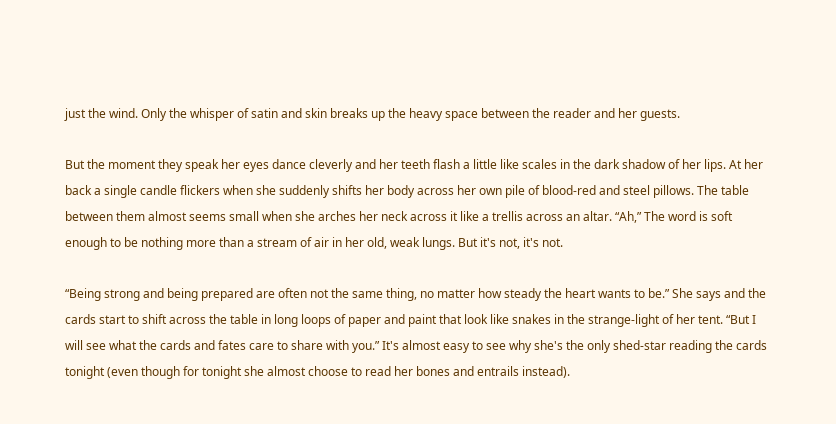just the wind. Only the whisper of satin and skin breaks up the heavy space between the reader and her guests.

But the moment they speak her eyes dance cleverly and her teeth flash a little like scales in the dark shadow of her lips. At her back a single candle flickers when she suddenly shifts her body across her own pile of blood-red and steel pillows. The table between them almost seems small when she arches her neck across it like a trellis across an altar. “Ah,” The word is soft enough to be nothing more than a stream of air in her old, weak lungs. But it's not, it's not.

“Being strong and being prepared are often not the same thing, no matter how steady the heart wants to be.” She says and the cards start to shift across the table in long loops of paper and paint that look like snakes in the strange-light of her tent. “But I will see what the cards and fates care to share with you.” It's almost easy to see why she's the only shed-star reading the cards tonight (even though for tonight she almost choose to read her bones and entrails instead).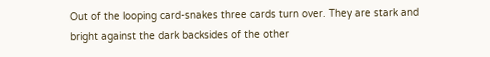Out of the looping card-snakes three cards turn over. They are stark and bright against the dark backsides of the other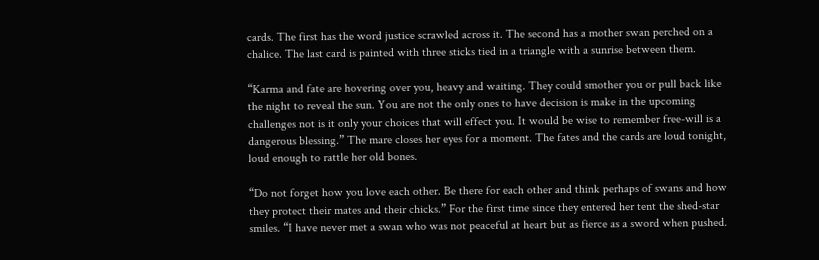cards. The first has the word justice scrawled across it. The second has a mother swan perched on a chalice. The last card is painted with three sticks tied in a triangle with a sunrise between them.

“Karma and fate are hovering over you, heavy and waiting. They could smother you or pull back like the night to reveal the sun. You are not the only ones to have decision is make in the upcoming challenges not is it only your choices that will effect you. It would be wise to remember free-will is a dangerous blessing.” The mare closes her eyes for a moment. The fates and the cards are loud tonight, loud enough to rattle her old bones.

“Do not forget how you love each other. Be there for each other and think perhaps of swans and how they protect their mates and their chicks.” For the first time since they entered her tent the shed-star smiles. “I have never met a swan who was not peaceful at heart but as fierce as a sword when pushed.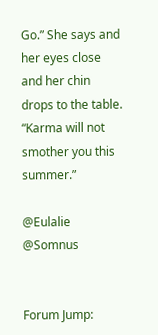Go.” She says and her eyes close and her chin drops to the table. “Karma will not smother you this summer.”

@Eulalie @Somnus


Forum Jump: